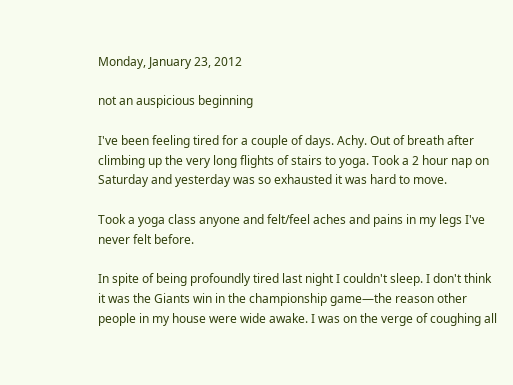Monday, January 23, 2012

not an auspicious beginning

I've been feeling tired for a couple of days. Achy. Out of breath after climbing up the very long flights of stairs to yoga. Took a 2 hour nap on Saturday and yesterday was so exhausted it was hard to move.

Took a yoga class anyone and felt/feel aches and pains in my legs I've never felt before.

In spite of being profoundly tired last night I couldn't sleep. I don't think it was the Giants win in the championship game—the reason other people in my house were wide awake. I was on the verge of coughing all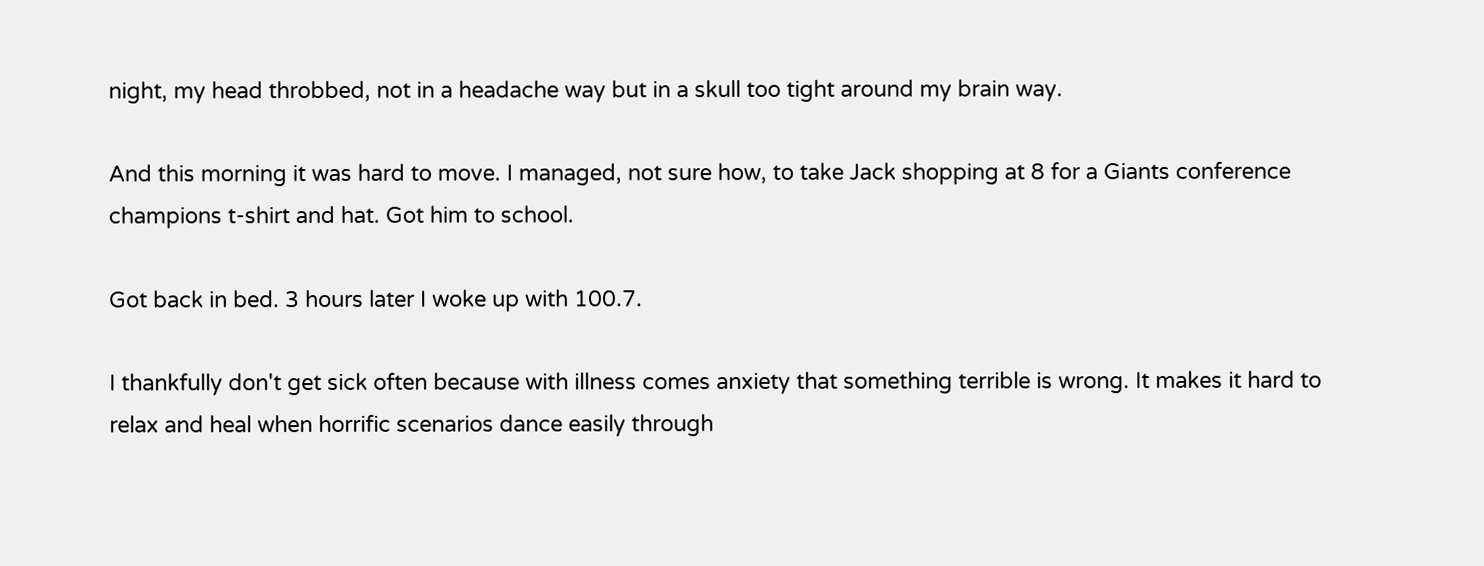night, my head throbbed, not in a headache way but in a skull too tight around my brain way.

And this morning it was hard to move. I managed, not sure how, to take Jack shopping at 8 for a Giants conference champions t-shirt and hat. Got him to school.

Got back in bed. 3 hours later I woke up with 100.7.

I thankfully don't get sick often because with illness comes anxiety that something terrible is wrong. It makes it hard to relax and heal when horrific scenarios dance easily through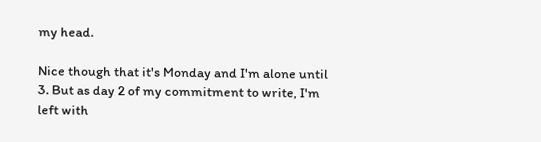my head.

Nice though that it's Monday and I'm alone until 3. But as day 2 of my commitment to write, I'm left with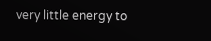very little energy to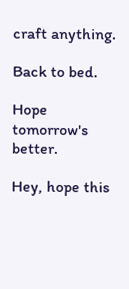craft anything.

Back to bed.

Hope tomorrow's better.

Hey, hope this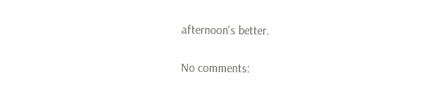afternoon's better.

No comments: